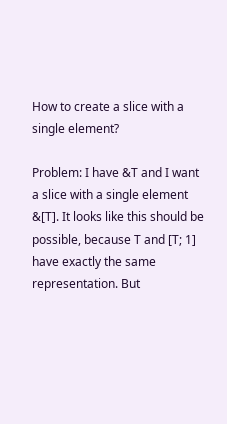How to create a slice with a single element?

Problem: I have &T and I want a slice with a single element &[T]. It looks like this should be possible, because T and [T; 1] have exactly the same representation. But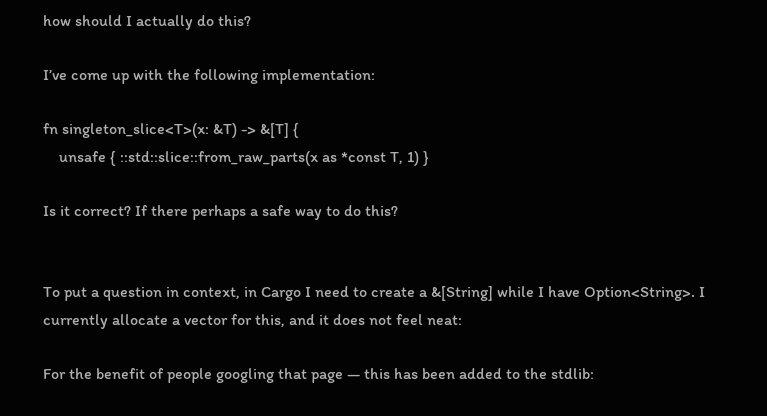how should I actually do this?

I’ve come up with the following implementation:

fn singleton_slice<T>(x: &T) -> &[T] {
    unsafe { ::std::slice::from_raw_parts(x as *const T, 1) }

Is it correct? If there perhaps a safe way to do this?


To put a question in context, in Cargo I need to create a &[String] while I have Option<String>. I currently allocate a vector for this, and it does not feel neat:

For the benefit of people googling that page — this has been added to the stdlib: